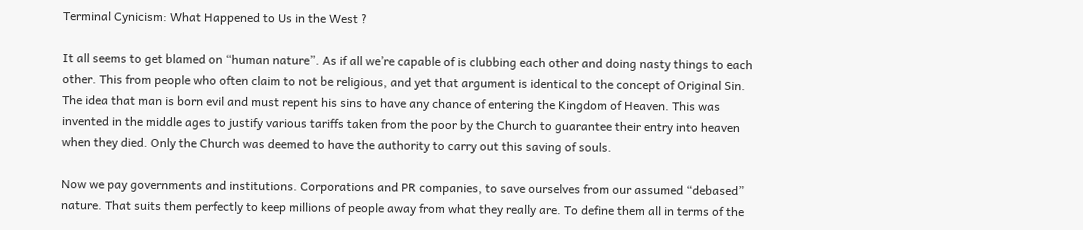Terminal Cynicism: What Happened to Us in the West ?

It all seems to get blamed on “human nature”. As if all we’re capable of is clubbing each other and doing nasty things to each other. This from people who often claim to not be religious, and yet that argument is identical to the concept of Original Sin. The idea that man is born evil and must repent his sins to have any chance of entering the Kingdom of Heaven. This was invented in the middle ages to justify various tariffs taken from the poor by the Church to guarantee their entry into heaven when they died. Only the Church was deemed to have the authority to carry out this saving of souls.

Now we pay governments and institutions. Corporations and PR companies, to save ourselves from our assumed “debased” nature. That suits them perfectly to keep millions of people away from what they really are. To define them all in terms of the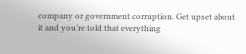company or government corruption. Get upset about it and you’re told that everything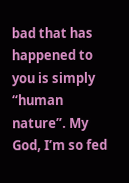bad that has happened to you is simply “human nature”. My God, I’m so fed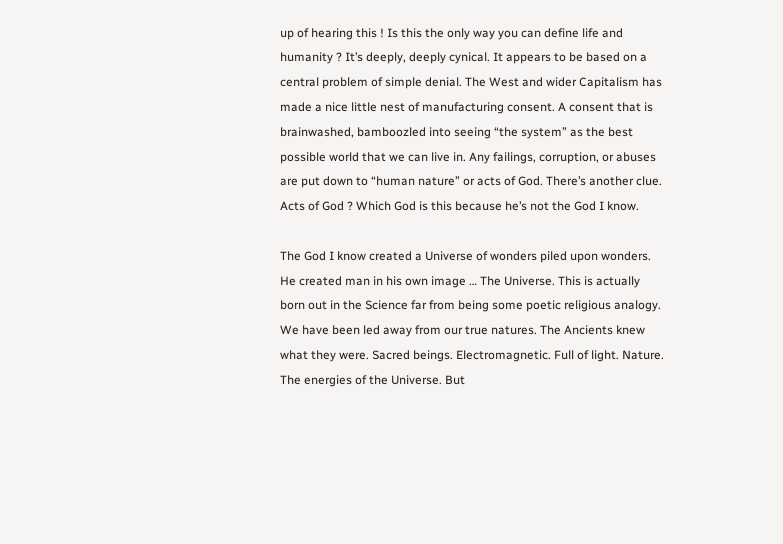up of hearing this ! Is this the only way you can define life and humanity ? It’s deeply, deeply cynical. It appears to be based on a central problem of simple denial. The West and wider Capitalism has made a nice little nest of manufacturing consent. A consent that is brainwashed, bamboozled into seeing “the system” as the best possible world that we can live in. Any failings, corruption, or abuses are put down to “human nature” or acts of God. There’s another clue. Acts of God ? Which God is this because he’s not the God I know.

The God I know created a Universe of wonders piled upon wonders. He created man in his own image … The Universe. This is actually born out in the Science far from being some poetic religious analogy. We have been led away from our true natures. The Ancients knew what they were. Sacred beings. Electromagnetic. Full of light. Nature. The energies of the Universe. But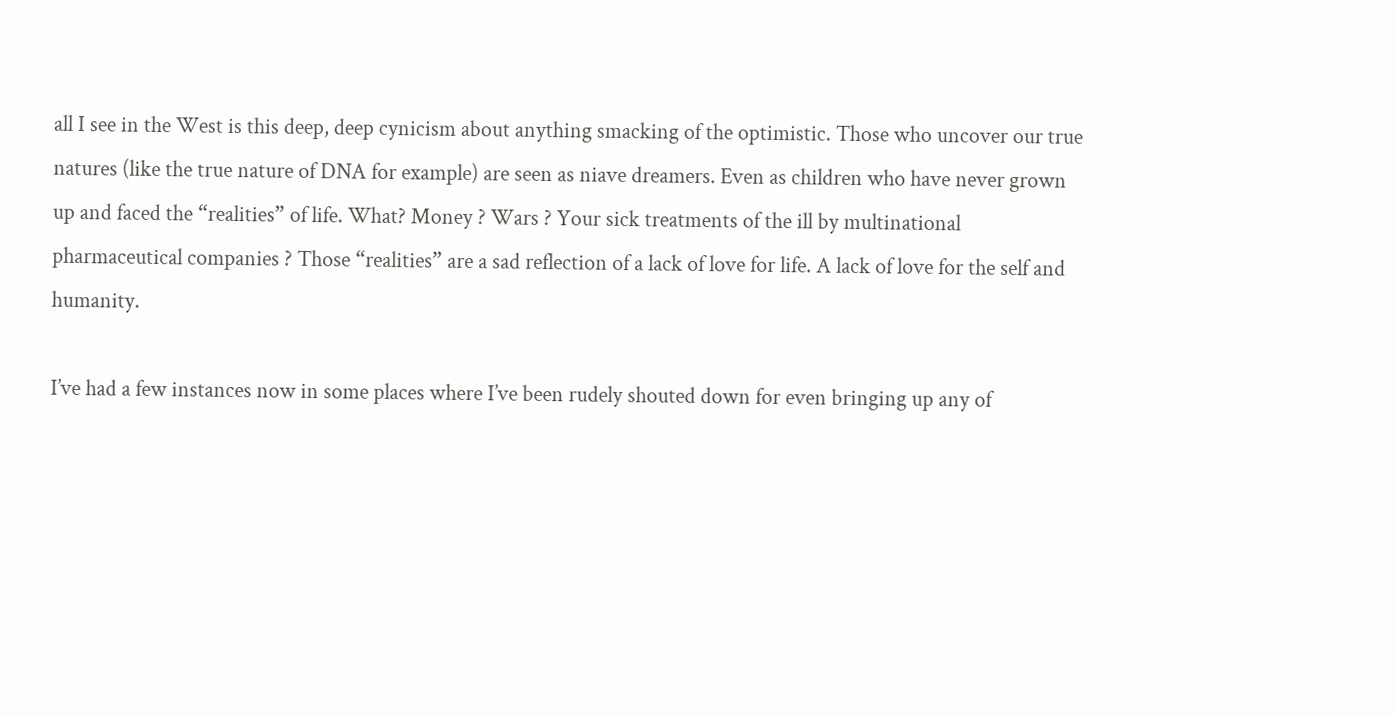all I see in the West is this deep, deep cynicism about anything smacking of the optimistic. Those who uncover our true natures (like the true nature of DNA for example) are seen as niave dreamers. Even as children who have never grown up and faced the “realities” of life. What? Money ? Wars ? Your sick treatments of the ill by multinational pharmaceutical companies ? Those “realities” are a sad reflection of a lack of love for life. A lack of love for the self and humanity.

I’ve had a few instances now in some places where I’ve been rudely shouted down for even bringing up any of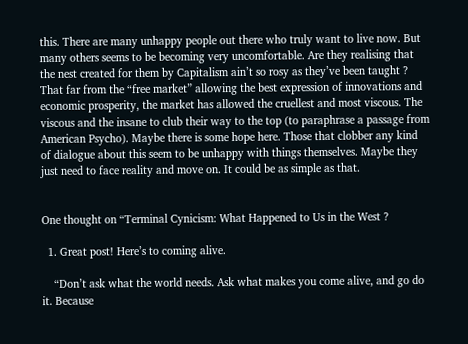this. There are many unhappy people out there who truly want to live now. But many others seems to be becoming very uncomfortable. Are they realising that the nest created for them by Capitalism ain’t so rosy as they’ve been taught ? That far from the “free market” allowing the best expression of innovations and economic prosperity, the market has allowed the cruellest and most viscous. The viscous and the insane to club their way to the top (to paraphrase a passage from American Psycho). Maybe there is some hope here. Those that clobber any kind of dialogue about this seem to be unhappy with things themselves. Maybe they just need to face reality and move on. It could be as simple as that.


One thought on “Terminal Cynicism: What Happened to Us in the West ?

  1. Great post! Here’s to coming alive.

    “Don’t ask what the world needs. Ask what makes you come alive, and go do it. Because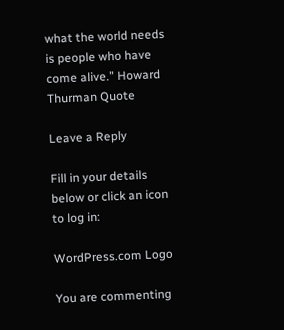what the world needs is people who have come alive.” Howard Thurman Quote

Leave a Reply

Fill in your details below or click an icon to log in:

WordPress.com Logo

You are commenting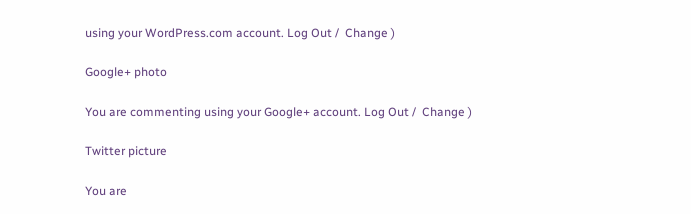using your WordPress.com account. Log Out /  Change )

Google+ photo

You are commenting using your Google+ account. Log Out /  Change )

Twitter picture

You are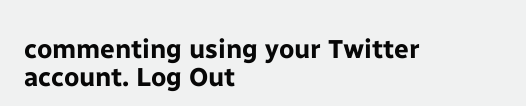commenting using your Twitter account. Log Out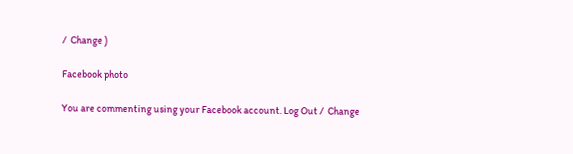/  Change )

Facebook photo

You are commenting using your Facebook account. Log Out /  Change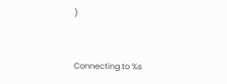)


Connecting to %s